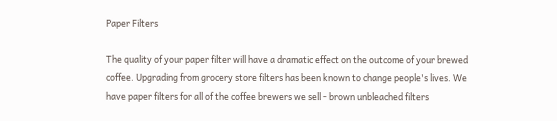Paper Filters

The quality of your paper filter will have a dramatic effect on the outcome of your brewed coffee. Upgrading from grocery store filters has been known to change people's lives. We have paper filters for all of the coffee brewers we sell - brown unbleached filters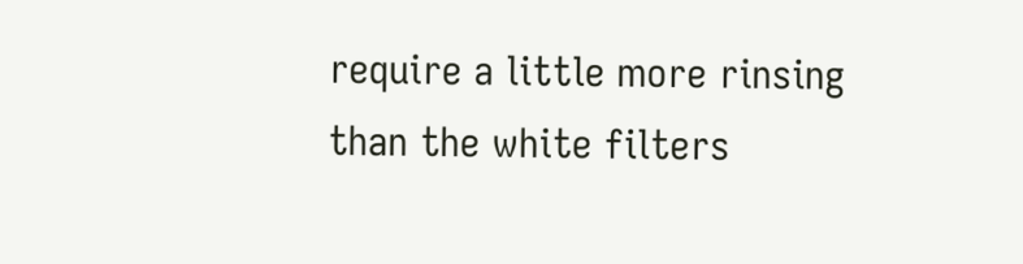require a little more rinsing than the white filters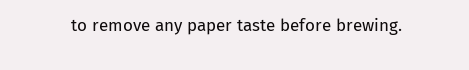to remove any paper taste before brewing.